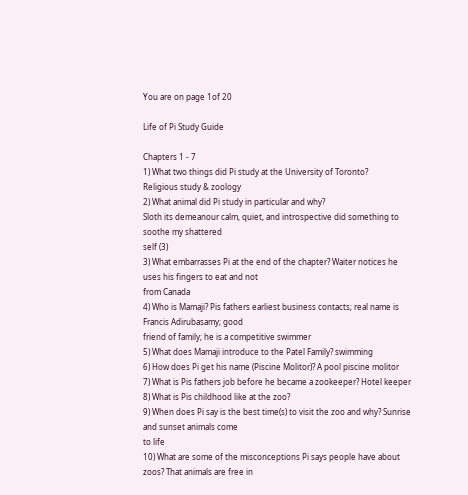You are on page 1of 20

Life of Pi Study Guide

Chapters 1 - 7
1) What two things did Pi study at the University of Toronto?
Religious study & zoology
2) What animal did Pi study in particular and why?
Sloth its demeanour calm, quiet, and introspective did something to soothe my shattered
self (3)
3) What embarrasses Pi at the end of the chapter? Waiter notices he uses his fingers to eat and not
from Canada
4) Who is Mamaji? Pis fathers earliest business contacts; real name is Francis Adirubasamy; good
friend of family; he is a competitive swimmer
5) What does Mamaji introduce to the Patel Family? swimming
6) How does Pi get his name (Piscine Molitor)? A pool piscine molitor
7) What is Pis fathers job before he became a zookeeper? Hotel keeper
8) What is Pis childhood like at the zoo?
9) When does Pi say is the best time(s) to visit the zoo and why? Sunrise and sunset animals come
to life
10) What are some of the misconceptions Pi says people have about zoos? That animals are free in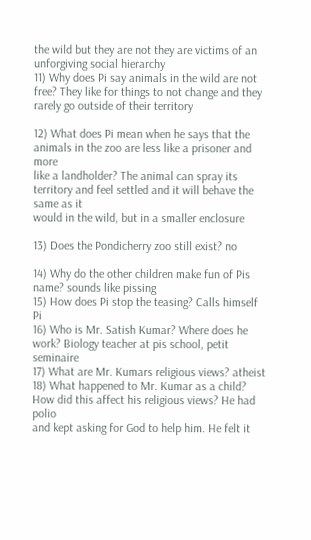the wild but they are not they are victims of an unforgiving social hierarchy
11) Why does Pi say animals in the wild are not free? They like for things to not change and they
rarely go outside of their territory

12) What does Pi mean when he says that the animals in the zoo are less like a prisoner and more
like a landholder? The animal can spray its territory and feel settled and it will behave the same as it
would in the wild, but in a smaller enclosure

13) Does the Pondicherry zoo still exist? no

14) Why do the other children make fun of Pis name? sounds like pissing
15) How does Pi stop the teasing? Calls himself Pi
16) Who is Mr. Satish Kumar? Where does he work? Biology teacher at pis school, petit seminaire
17) What are Mr. Kumars religious views? atheist
18) What happened to Mr. Kumar as a child? How did this affect his religious views? He had polio
and kept asking for God to help him. He felt it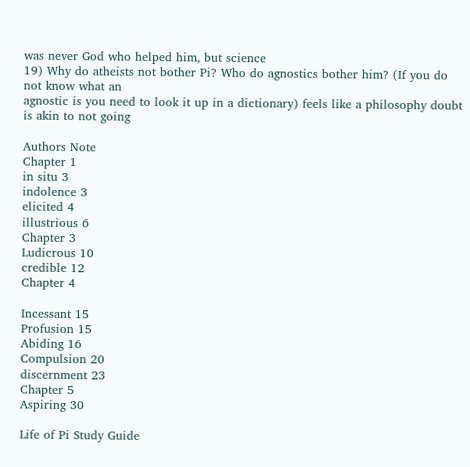was never God who helped him, but science
19) Why do atheists not bother Pi? Who do agnostics bother him? (If you do not know what an
agnostic is you need to look it up in a dictionary) feels like a philosophy doubt is akin to not going

Authors Note
Chapter 1
in situ 3
indolence 3
elicited 4
illustrious 6
Chapter 3
Ludicrous 10
credible 12
Chapter 4

Incessant 15
Profusion 15
Abiding 16
Compulsion 20
discernment 23
Chapter 5
Aspiring 30

Life of Pi Study Guide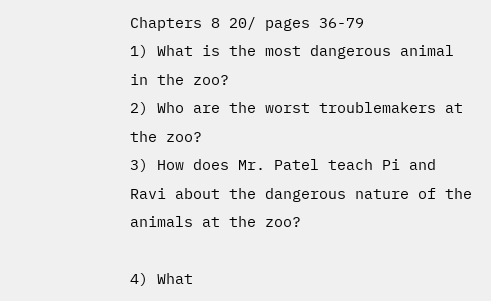Chapters 8 20/ pages 36-79
1) What is the most dangerous animal in the zoo?
2) Who are the worst troublemakers at the zoo?
3) How does Mr. Patel teach Pi and Ravi about the dangerous nature of the animals at the zoo?

4) What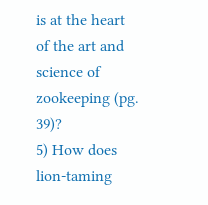is at the heart of the art and science of zookeeping (pg. 39)?
5) How does lion-taming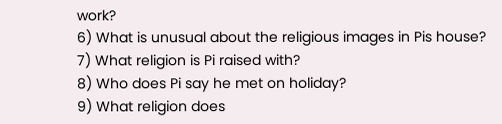work?
6) What is unusual about the religious images in Pis house?
7) What religion is Pi raised with?
8) Who does Pi say he met on holiday?
9) What religion does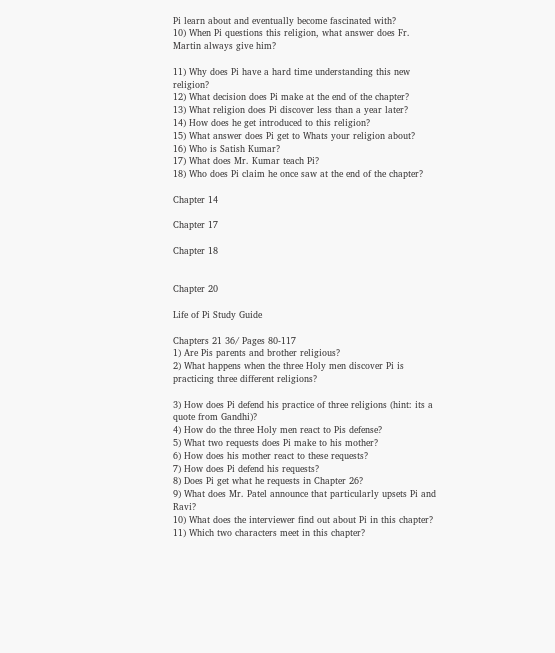Pi learn about and eventually become fascinated with?
10) When Pi questions this religion, what answer does Fr. Martin always give him?

11) Why does Pi have a hard time understanding this new religion?
12) What decision does Pi make at the end of the chapter?
13) What religion does Pi discover less than a year later?
14) How does he get introduced to this religion?
15) What answer does Pi get to Whats your religion about?
16) Who is Satish Kumar?
17) What does Mr. Kumar teach Pi?
18) Who does Pi claim he once saw at the end of the chapter?

Chapter 14

Chapter 17

Chapter 18


Chapter 20

Life of Pi Study Guide

Chapters 21 36/ Pages 80-117
1) Are Pis parents and brother religious?
2) What happens when the three Holy men discover Pi is practicing three different religions?

3) How does Pi defend his practice of three religions (hint: its a quote from Gandhi)?
4) How do the three Holy men react to Pis defense?
5) What two requests does Pi make to his mother?
6) How does his mother react to these requests?
7) How does Pi defend his requests?
8) Does Pi get what he requests in Chapter 26?
9) What does Mr. Patel announce that particularly upsets Pi and Ravi?
10) What does the interviewer find out about Pi in this chapter?
11) Which two characters meet in this chapter?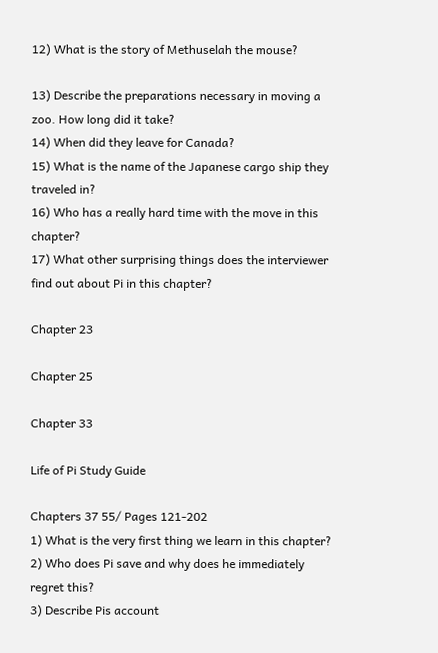12) What is the story of Methuselah the mouse?

13) Describe the preparations necessary in moving a zoo. How long did it take?
14) When did they leave for Canada?
15) What is the name of the Japanese cargo ship they traveled in?
16) Who has a really hard time with the move in this chapter?
17) What other surprising things does the interviewer find out about Pi in this chapter?

Chapter 23

Chapter 25

Chapter 33

Life of Pi Study Guide

Chapters 37 55/ Pages 121-202
1) What is the very first thing we learn in this chapter?
2) Who does Pi save and why does he immediately regret this?
3) Describe Pis account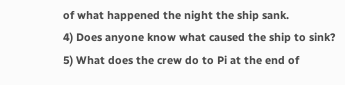of what happened the night the ship sank.
4) Does anyone know what caused the ship to sink?
5) What does the crew do to Pi at the end of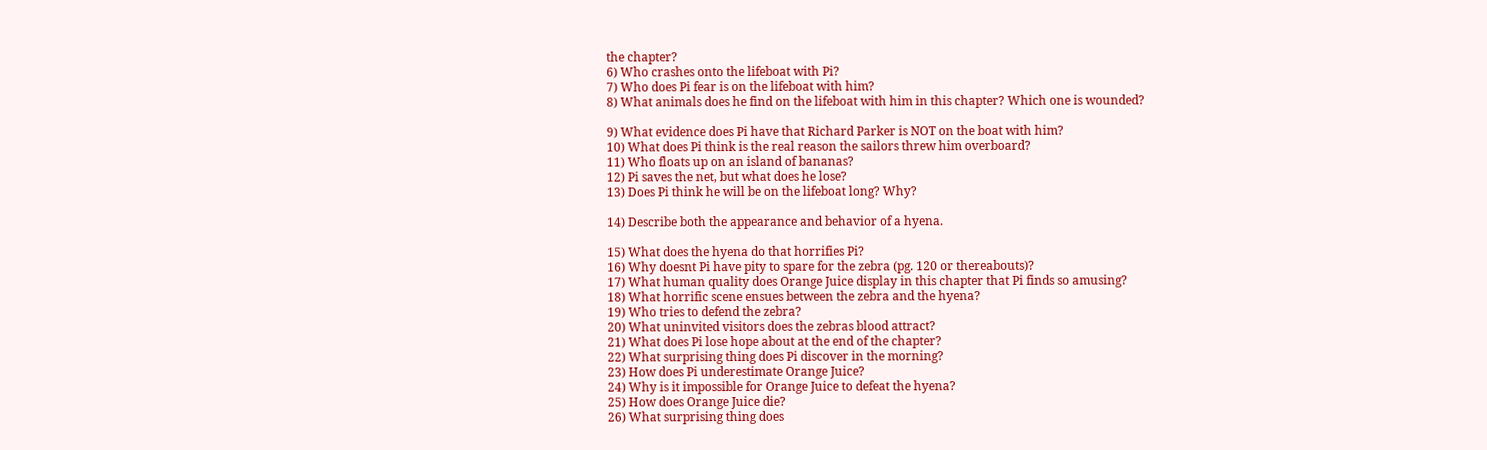the chapter?
6) Who crashes onto the lifeboat with Pi?
7) Who does Pi fear is on the lifeboat with him?
8) What animals does he find on the lifeboat with him in this chapter? Which one is wounded?

9) What evidence does Pi have that Richard Parker is NOT on the boat with him?
10) What does Pi think is the real reason the sailors threw him overboard?
11) Who floats up on an island of bananas?
12) Pi saves the net, but what does he lose?
13) Does Pi think he will be on the lifeboat long? Why?

14) Describe both the appearance and behavior of a hyena.

15) What does the hyena do that horrifies Pi?
16) Why doesnt Pi have pity to spare for the zebra (pg. 120 or thereabouts)?
17) What human quality does Orange Juice display in this chapter that Pi finds so amusing?
18) What horrific scene ensues between the zebra and the hyena?
19) Who tries to defend the zebra?
20) What uninvited visitors does the zebras blood attract?
21) What does Pi lose hope about at the end of the chapter?
22) What surprising thing does Pi discover in the morning?
23) How does Pi underestimate Orange Juice?
24) Why is it impossible for Orange Juice to defeat the hyena?
25) How does Orange Juice die?
26) What surprising thing does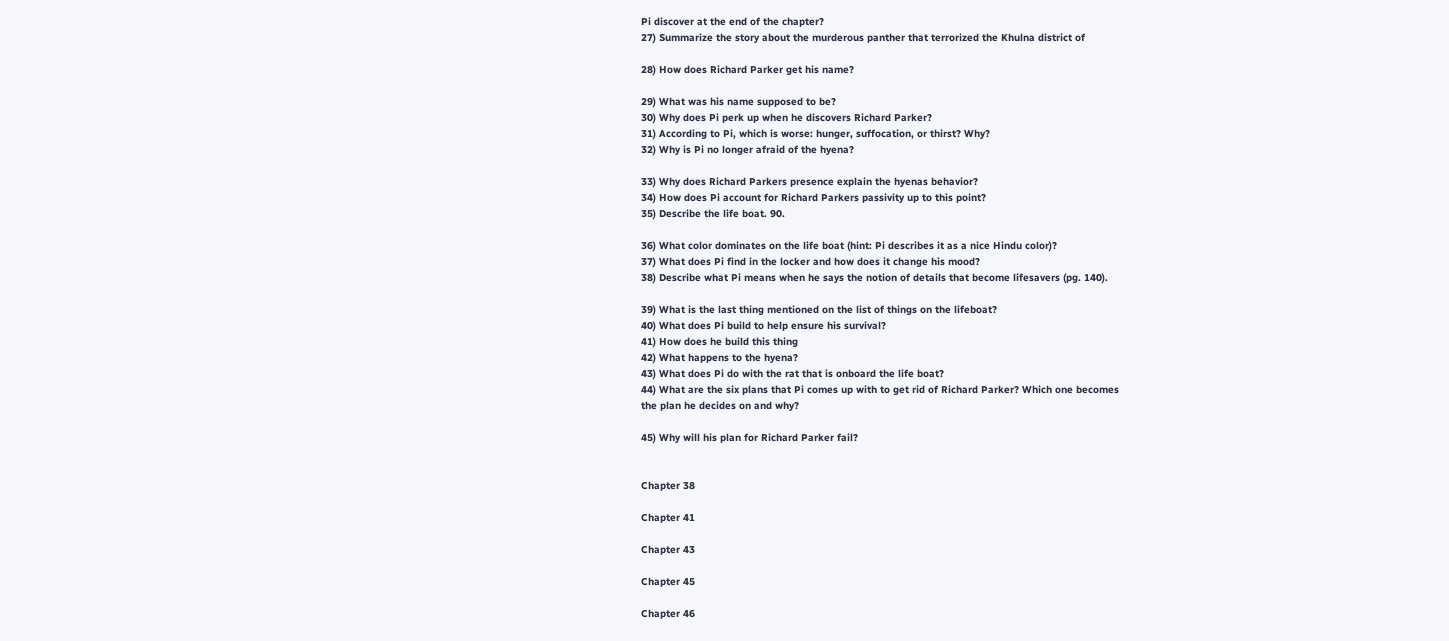Pi discover at the end of the chapter?
27) Summarize the story about the murderous panther that terrorized the Khulna district of

28) How does Richard Parker get his name?

29) What was his name supposed to be?
30) Why does Pi perk up when he discovers Richard Parker?
31) According to Pi, which is worse: hunger, suffocation, or thirst? Why?
32) Why is Pi no longer afraid of the hyena?

33) Why does Richard Parkers presence explain the hyenas behavior?
34) How does Pi account for Richard Parkers passivity up to this point?
35) Describe the life boat. 90.

36) What color dominates on the life boat (hint: Pi describes it as a nice Hindu color)?
37) What does Pi find in the locker and how does it change his mood?
38) Describe what Pi means when he says the notion of details that become lifesavers (pg. 140).

39) What is the last thing mentioned on the list of things on the lifeboat?
40) What does Pi build to help ensure his survival?
41) How does he build this thing
42) What happens to the hyena?
43) What does Pi do with the rat that is onboard the life boat?
44) What are the six plans that Pi comes up with to get rid of Richard Parker? Which one becomes
the plan he decides on and why?

45) Why will his plan for Richard Parker fail?


Chapter 38

Chapter 41

Chapter 43

Chapter 45

Chapter 46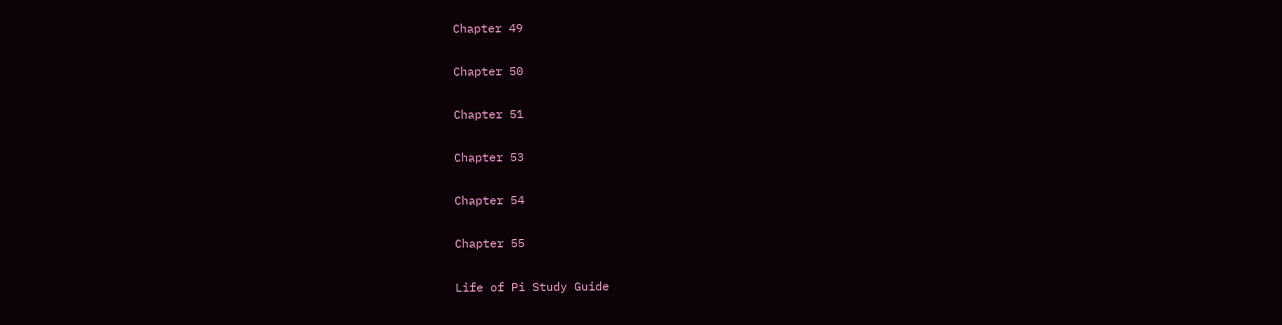Chapter 49

Chapter 50

Chapter 51

Chapter 53

Chapter 54

Chapter 55

Life of Pi Study Guide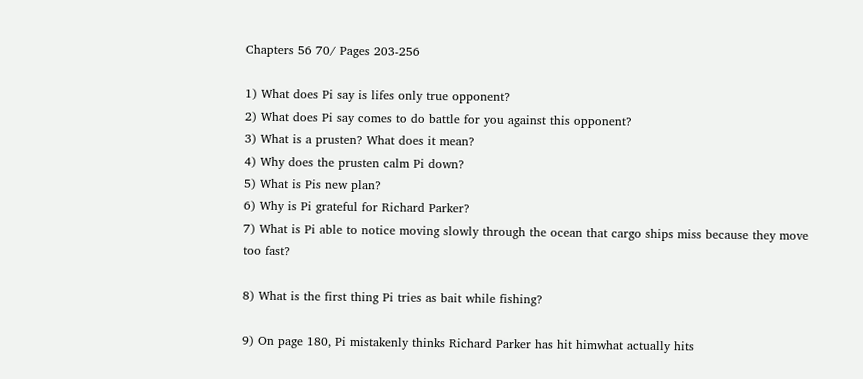Chapters 56 70/ Pages 203-256

1) What does Pi say is lifes only true opponent?
2) What does Pi say comes to do battle for you against this opponent?
3) What is a prusten? What does it mean?
4) Why does the prusten calm Pi down?
5) What is Pis new plan?
6) Why is Pi grateful for Richard Parker?
7) What is Pi able to notice moving slowly through the ocean that cargo ships miss because they move too fast?

8) What is the first thing Pi tries as bait while fishing?

9) On page 180, Pi mistakenly thinks Richard Parker has hit himwhat actually hits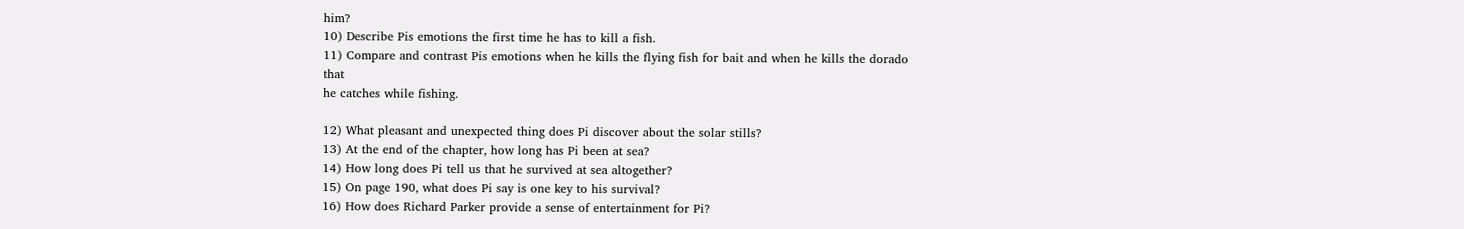him?
10) Describe Pis emotions the first time he has to kill a fish.
11) Compare and contrast Pis emotions when he kills the flying fish for bait and when he kills the dorado that
he catches while fishing.

12) What pleasant and unexpected thing does Pi discover about the solar stills?
13) At the end of the chapter, how long has Pi been at sea?
14) How long does Pi tell us that he survived at sea altogether?
15) On page 190, what does Pi say is one key to his survival?
16) How does Richard Parker provide a sense of entertainment for Pi?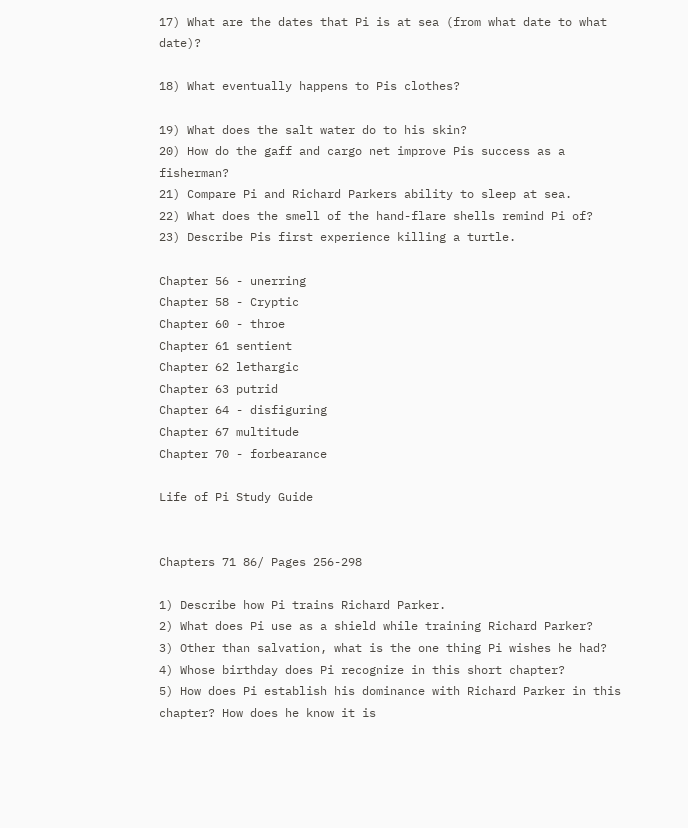17) What are the dates that Pi is at sea (from what date to what date)?

18) What eventually happens to Pis clothes?

19) What does the salt water do to his skin?
20) How do the gaff and cargo net improve Pis success as a fisherman?
21) Compare Pi and Richard Parkers ability to sleep at sea.
22) What does the smell of the hand-flare shells remind Pi of?
23) Describe Pis first experience killing a turtle.

Chapter 56 - unerring
Chapter 58 - Cryptic
Chapter 60 - throe
Chapter 61 sentient
Chapter 62 lethargic
Chapter 63 putrid
Chapter 64 - disfiguring
Chapter 67 multitude
Chapter 70 - forbearance

Life of Pi Study Guide


Chapters 71 86/ Pages 256-298

1) Describe how Pi trains Richard Parker.
2) What does Pi use as a shield while training Richard Parker?
3) Other than salvation, what is the one thing Pi wishes he had?
4) Whose birthday does Pi recognize in this short chapter?
5) How does Pi establish his dominance with Richard Parker in this chapter? How does he know it is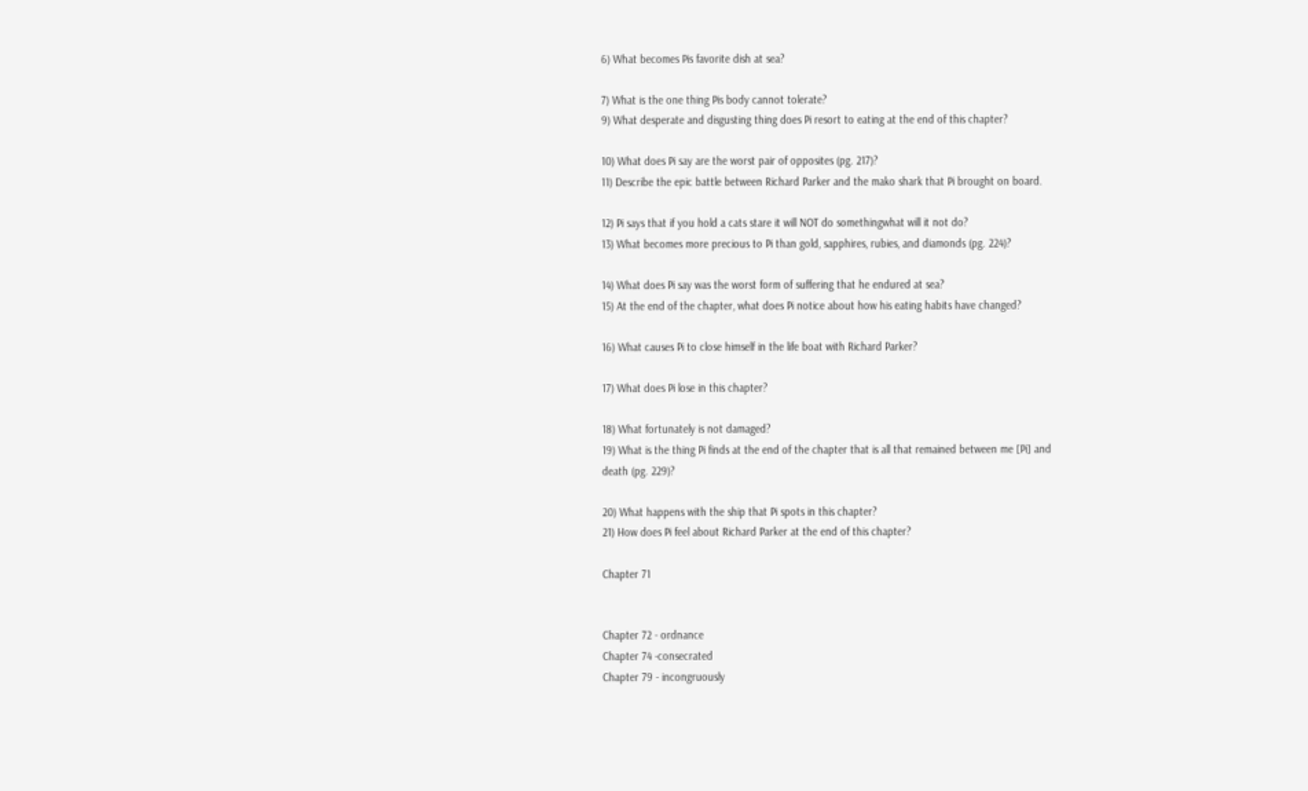6) What becomes Pis favorite dish at sea?

7) What is the one thing Pis body cannot tolerate?
9) What desperate and disgusting thing does Pi resort to eating at the end of this chapter?

10) What does Pi say are the worst pair of opposites (pg. 217)?
11) Describe the epic battle between Richard Parker and the mako shark that Pi brought on board.

12) Pi says that if you hold a cats stare it will NOT do somethingwhat will it not do?
13) What becomes more precious to Pi than gold, sapphires, rubies, and diamonds (pg. 224)?

14) What does Pi say was the worst form of suffering that he endured at sea?
15) At the end of the chapter, what does Pi notice about how his eating habits have changed?

16) What causes Pi to close himself in the life boat with Richard Parker?

17) What does Pi lose in this chapter?

18) What fortunately is not damaged?
19) What is the thing Pi finds at the end of the chapter that is all that remained between me [Pi] and
death (pg. 229)?

20) What happens with the ship that Pi spots in this chapter?
21) How does Pi feel about Richard Parker at the end of this chapter?

Chapter 71


Chapter 72 - ordnance
Chapter 74 -consecrated
Chapter 79 - incongruously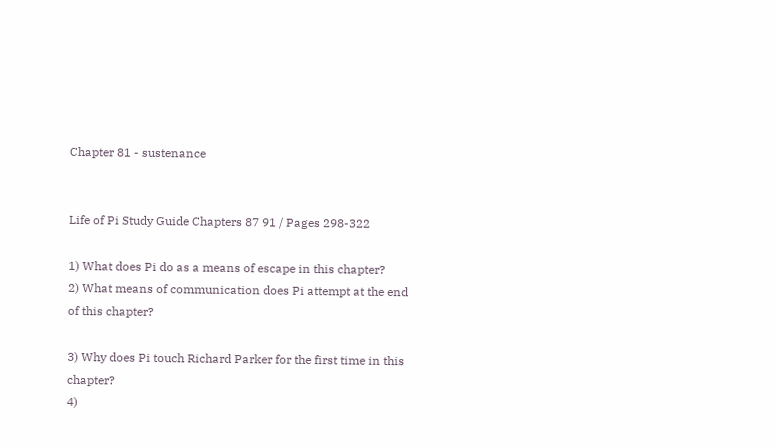Chapter 81 - sustenance


Life of Pi Study Guide Chapters 87 91 / Pages 298-322

1) What does Pi do as a means of escape in this chapter?
2) What means of communication does Pi attempt at the end of this chapter?

3) Why does Pi touch Richard Parker for the first time in this chapter?
4)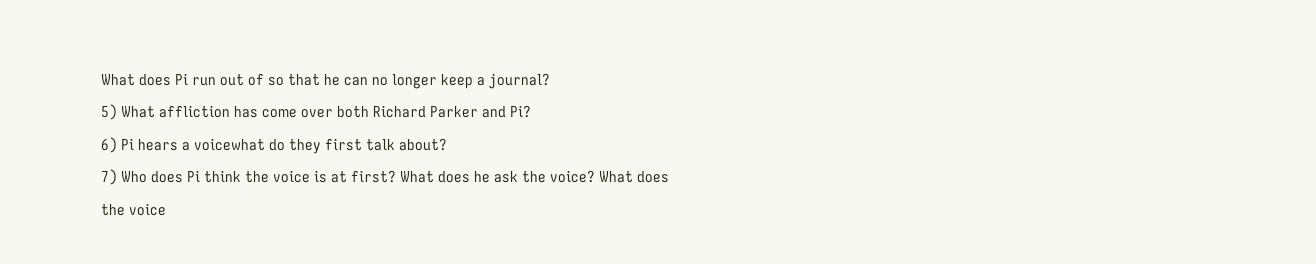What does Pi run out of so that he can no longer keep a journal?
5) What affliction has come over both Richard Parker and Pi?
6) Pi hears a voicewhat do they first talk about?
7) Who does Pi think the voice is at first? What does he ask the voice? What does the voice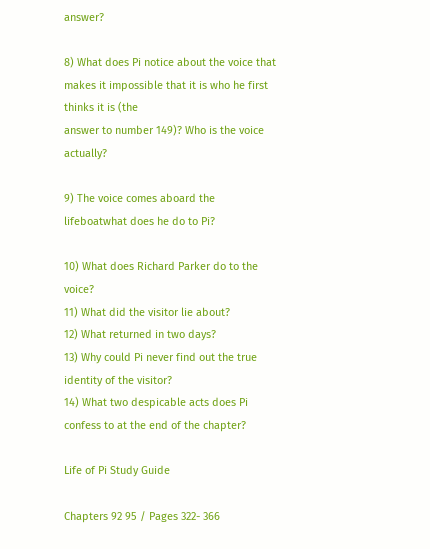answer?

8) What does Pi notice about the voice that makes it impossible that it is who he first thinks it is (the
answer to number 149)? Who is the voice actually?

9) The voice comes aboard the lifeboatwhat does he do to Pi?

10) What does Richard Parker do to the voice?
11) What did the visitor lie about?
12) What returned in two days?
13) Why could Pi never find out the true identity of the visitor?
14) What two despicable acts does Pi confess to at the end of the chapter?

Life of Pi Study Guide

Chapters 92 95 / Pages 322- 366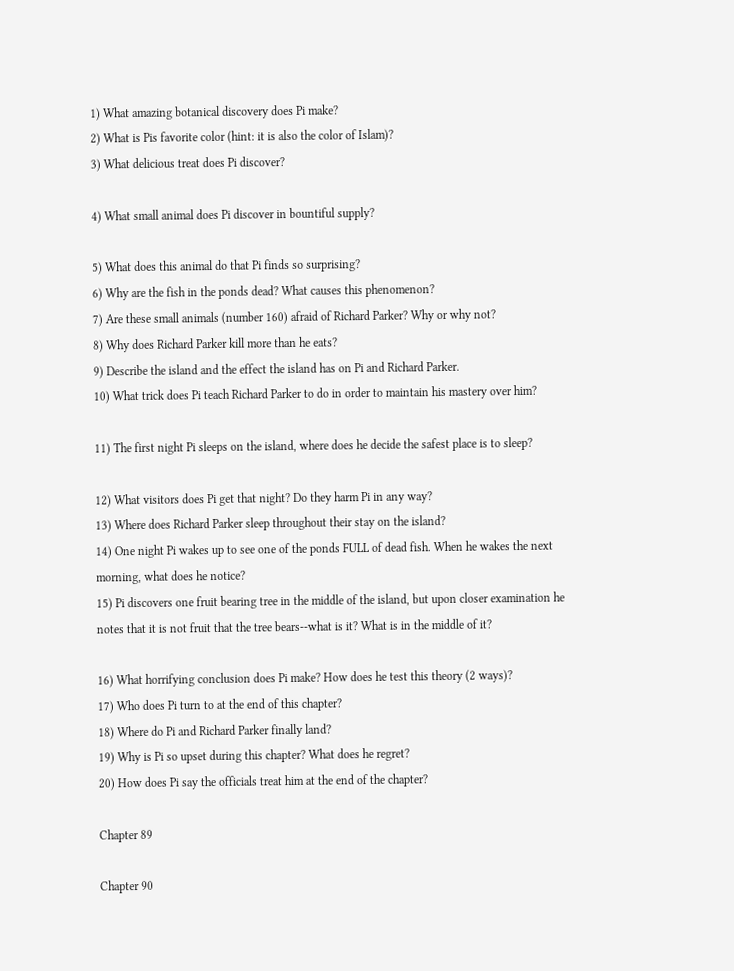1) What amazing botanical discovery does Pi make?
2) What is Pis favorite color (hint: it is also the color of Islam)?
3) What delicious treat does Pi discover?

4) What small animal does Pi discover in bountiful supply?

5) What does this animal do that Pi finds so surprising?
6) Why are the fish in the ponds dead? What causes this phenomenon?
7) Are these small animals (number 160) afraid of Richard Parker? Why or why not?
8) Why does Richard Parker kill more than he eats?
9) Describe the island and the effect the island has on Pi and Richard Parker.
10) What trick does Pi teach Richard Parker to do in order to maintain his mastery over him?

11) The first night Pi sleeps on the island, where does he decide the safest place is to sleep?

12) What visitors does Pi get that night? Do they harm Pi in any way?
13) Where does Richard Parker sleep throughout their stay on the island?
14) One night Pi wakes up to see one of the ponds FULL of dead fish. When he wakes the next
morning, what does he notice?
15) Pi discovers one fruit bearing tree in the middle of the island, but upon closer examination he
notes that it is not fruit that the tree bears--what is it? What is in the middle of it?

16) What horrifying conclusion does Pi make? How does he test this theory (2 ways)?
17) Who does Pi turn to at the end of this chapter?
18) Where do Pi and Richard Parker finally land?
19) Why is Pi so upset during this chapter? What does he regret?
20) How does Pi say the officials treat him at the end of the chapter?

Chapter 89

Chapter 90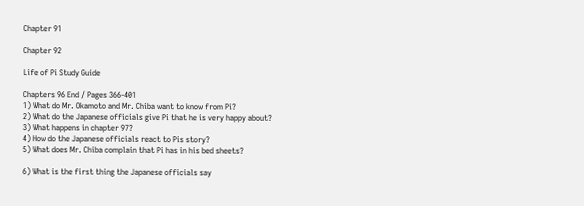Chapter 91

Chapter 92

Life of Pi Study Guide

Chapters 96 End / Pages 366-401
1) What do Mr. Okamoto and Mr. Chiba want to know from Pi?
2) What do the Japanese officials give Pi that he is very happy about?
3) What happens in chapter 97?
4) How do the Japanese officials react to Pis story?
5) What does Mr. Chiba complain that Pi has in his bed sheets?

6) What is the first thing the Japanese officials say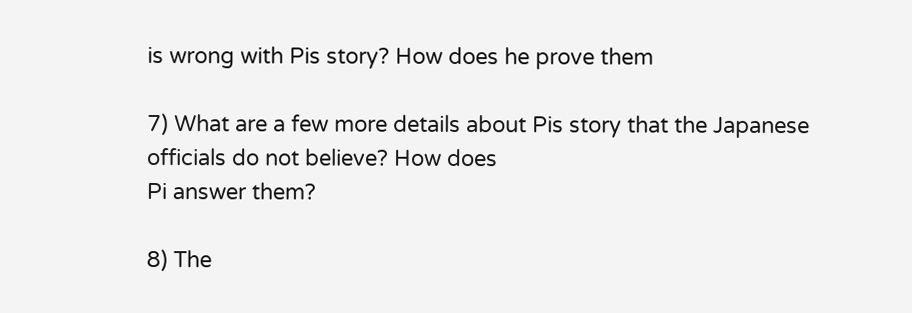is wrong with Pis story? How does he prove them

7) What are a few more details about Pis story that the Japanese officials do not believe? How does
Pi answer them?

8) The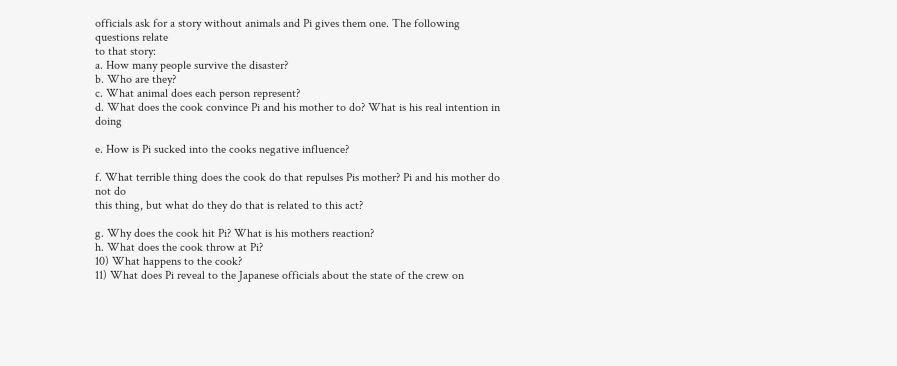officials ask for a story without animals and Pi gives them one. The following questions relate
to that story:
a. How many people survive the disaster?
b. Who are they?
c. What animal does each person represent?
d. What does the cook convince Pi and his mother to do? What is his real intention in doing

e. How is Pi sucked into the cooks negative influence?

f. What terrible thing does the cook do that repulses Pis mother? Pi and his mother do not do
this thing, but what do they do that is related to this act?

g. Why does the cook hit Pi? What is his mothers reaction?
h. What does the cook throw at Pi?
10) What happens to the cook?
11) What does Pi reveal to the Japanese officials about the state of the crew on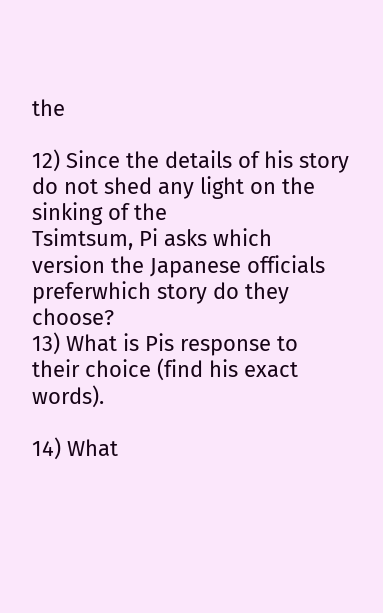the

12) Since the details of his story do not shed any light on the sinking of the
Tsimtsum, Pi asks which version the Japanese officials preferwhich story do they choose?
13) What is Pis response to their choice (find his exact words).

14) What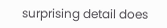surprising detail does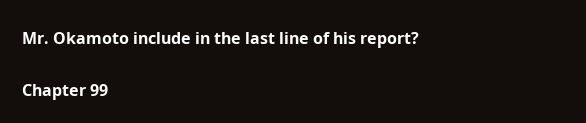Mr. Okamoto include in the last line of his report?

Chapter 99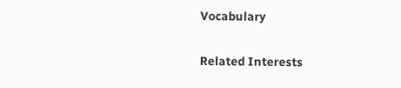Vocabulary


Related Interests